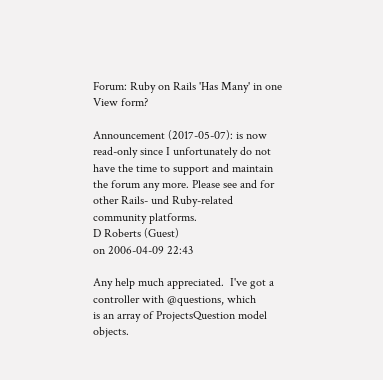Forum: Ruby on Rails 'Has Many' in one View form?

Announcement (2017-05-07): is now read-only since I unfortunately do not have the time to support and maintain the forum any more. Please see and for other Rails- und Ruby-related community platforms.
D Roberts (Guest)
on 2006-04-09 22:43

Any help much appreciated.  I've got a controller with @questions, which
is an array of ProjectsQuestion model objects.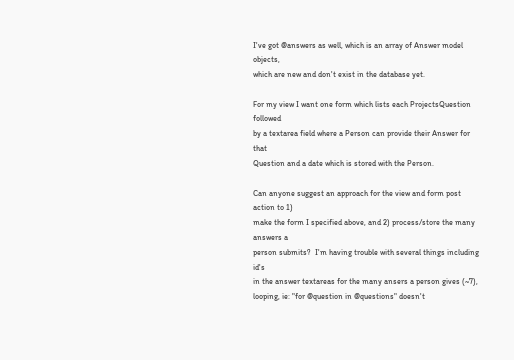I've got @answers as well, which is an array of Answer model objects,
which are new and don't exist in the database yet.

For my view I want one form which lists each ProjectsQuestion followed
by a textarea field where a Person can provide their Answer for that
Question and a date which is stored with the Person.

Can anyone suggest an approach for the view and form post action to 1)
make the form I specified above, and 2) process/store the many answers a
person submits?  I'm having trouble with several things including id's
in the answer textareas for the many ansers a person gives (~7),
looping, ie: "for @question in @questions" doesn't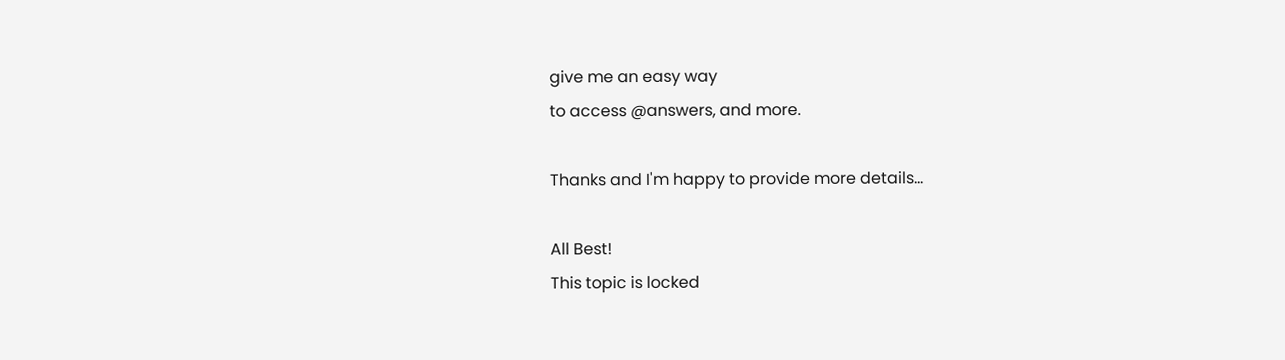give me an easy way
to access @answers, and more.

Thanks and I'm happy to provide more details...

All Best!
This topic is locked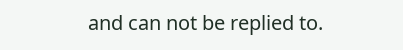and can not be replied to.